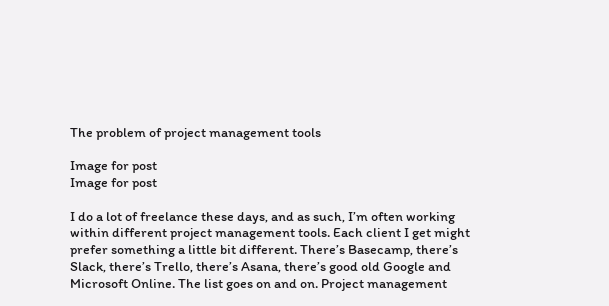The problem of project management tools

Image for post
Image for post

I do a lot of freelance these days, and as such, I’m often working within different project management tools. Each client I get might prefer something a little bit different. There’s Basecamp, there’s Slack, there’s Trello, there’s Asana, there’s good old Google and Microsoft Online. The list goes on and on. Project management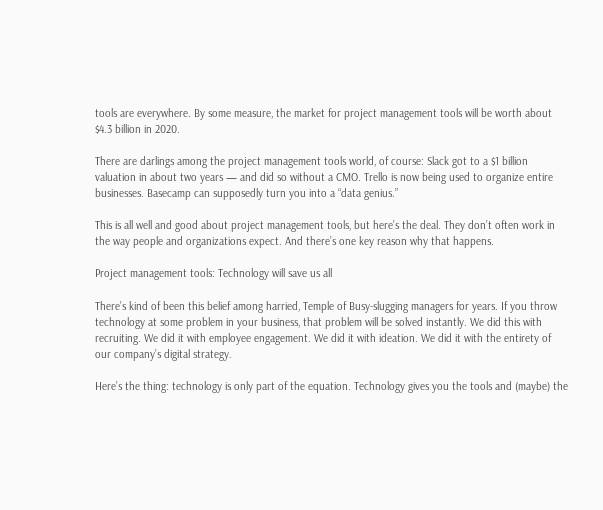tools are everywhere. By some measure, the market for project management tools will be worth about $4.3 billion in 2020.

There are darlings among the project management tools world, of course: Slack got to a $1 billion valuation in about two years — and did so without a CMO. Trello is now being used to organize entire businesses. Basecamp can supposedly turn you into a “data genius.”

This is all well and good about project management tools, but here’s the deal. They don’t often work in the way people and organizations expect. And there’s one key reason why that happens.

Project management tools: Technology will save us all

There’s kind of been this belief among harried, Temple of Busy-slugging managers for years. If you throw technology at some problem in your business, that problem will be solved instantly. We did this with recruiting. We did it with employee engagement. We did it with ideation. We did it with the entirety of our company’s digital strategy.

Here’s the thing: technology is only part of the equation. Technology gives you the tools and (maybe) the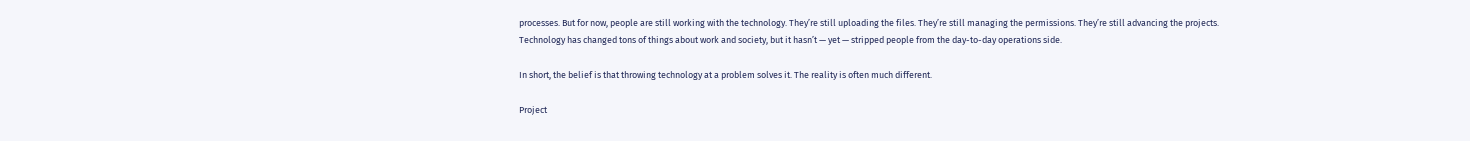processes. But for now, people are still working with the technology. They’re still uploading the files. They’re still managing the permissions. They’re still advancing the projects. Technology has changed tons of things about work and society, but it hasn’t — yet — stripped people from the day-to-day operations side.

In short, the belief is that throwing technology at a problem solves it. The reality is often much different.

Project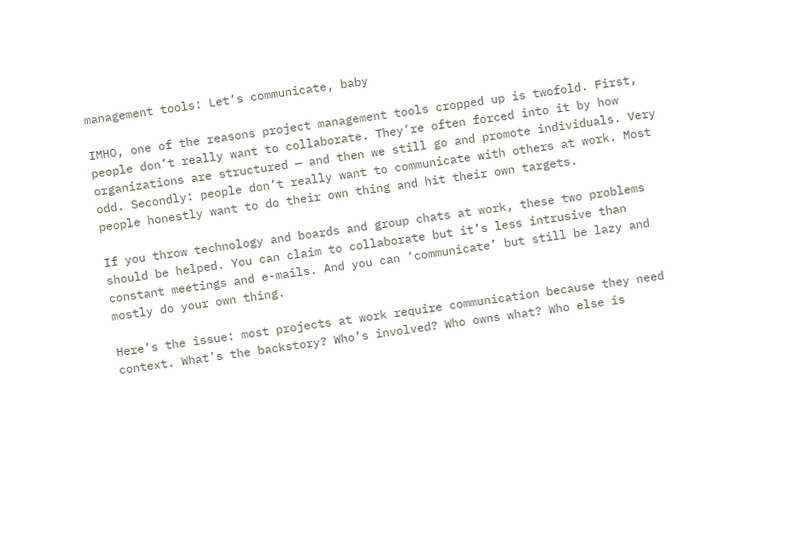management tools: Let’s communicate, baby

IMHO, one of the reasons project management tools cropped up is twofold. First, people don’t really want to collaborate. They’re often forced into it by how organizations are structured — and then we still go and promote individuals. Very odd. Secondly: people don’t really want to communicate with others at work. Most people honestly want to do their own thing and hit their own targets.

If you throw technology and boards and group chats at work, these two problems should be helped. You can claim to collaborate but it’s less intrusive than constant meetings and e-mails. And you can ‘communicate’ but still be lazy and mostly do your own thing.

Here’s the issue: most projects at work require communication because they need context. What’s the backstory? Who’s involved? Who owns what? Who else is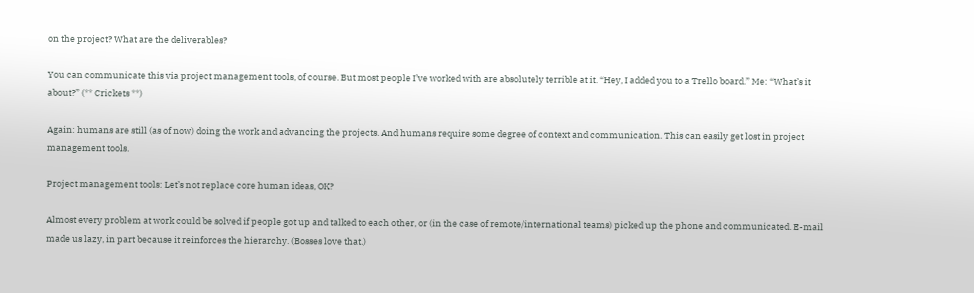on the project? What are the deliverables?

You can communicate this via project management tools, of course. But most people I’ve worked with are absolutely terrible at it. “Hey, I added you to a Trello board.” Me: “What’s it about?” (** Crickets **)

Again: humans are still (as of now) doing the work and advancing the projects. And humans require some degree of context and communication. This can easily get lost in project management tools.

Project management tools: Let’s not replace core human ideas, OK?

Almost every problem at work could be solved if people got up and talked to each other, or (in the case of remote/international teams) picked up the phone and communicated. E-mail made us lazy, in part because it reinforces the hierarchy. (Bosses love that.)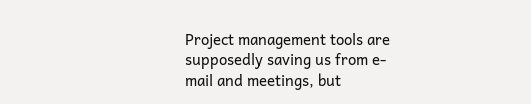Project management tools are supposedly saving us from e-mail and meetings, but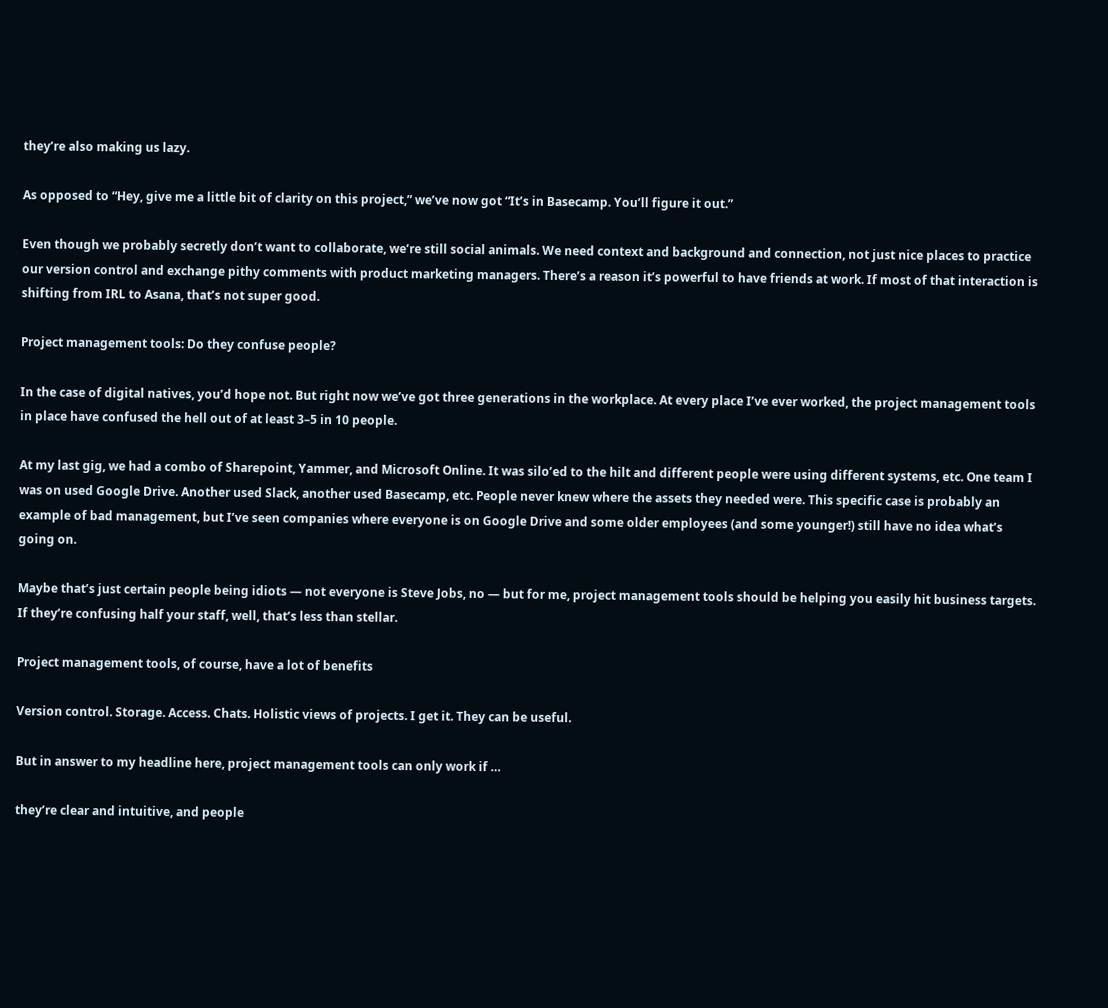they’re also making us lazy.

As opposed to “Hey, give me a little bit of clarity on this project,” we’ve now got “It’s in Basecamp. You’ll figure it out.”

Even though we probably secretly don’t want to collaborate, we’re still social animals. We need context and background and connection, not just nice places to practice our version control and exchange pithy comments with product marketing managers. There’s a reason it’s powerful to have friends at work. If most of that interaction is shifting from IRL to Asana, that’s not super good.

Project management tools: Do they confuse people?

In the case of digital natives, you’d hope not. But right now we’ve got three generations in the workplace. At every place I’ve ever worked, the project management tools in place have confused the hell out of at least 3–5 in 10 people.

At my last gig, we had a combo of Sharepoint, Yammer, and Microsoft Online. It was silo’ed to the hilt and different people were using different systems, etc. One team I was on used Google Drive. Another used Slack, another used Basecamp, etc. People never knew where the assets they needed were. This specific case is probably an example of bad management, but I’ve seen companies where everyone is on Google Drive and some older employees (and some younger!) still have no idea what’s going on.

Maybe that’s just certain people being idiots — not everyone is Steve Jobs, no — but for me, project management tools should be helping you easily hit business targets. If they’re confusing half your staff, well, that’s less than stellar.

Project management tools, of course, have a lot of benefits

Version control. Storage. Access. Chats. Holistic views of projects. I get it. They can be useful.

But in answer to my headline here, project management tools can only work if …

they’re clear and intuitive, and people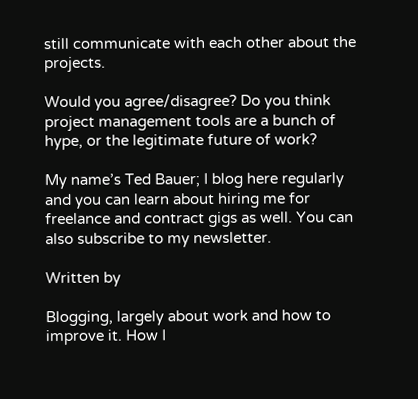still communicate with each other about the projects.

Would you agree/disagree? Do you think project management tools are a bunch of hype, or the legitimate future of work?

My name’s Ted Bauer; I blog here regularly and you can learn about hiring me for freelance and contract gigs as well. You can also subscribe to my newsletter.

Written by

Blogging, largely about work and how to improve it. How I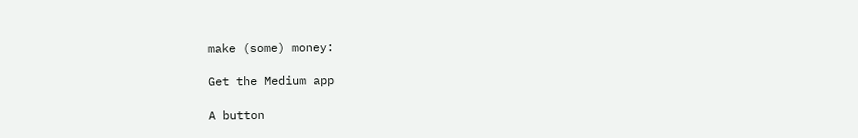make (some) money:

Get the Medium app

A button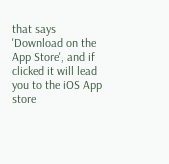that says 'Download on the App Store', and if clicked it will lead you to the iOS App store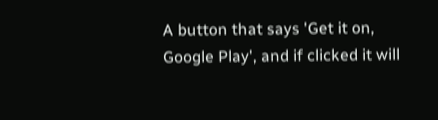A button that says 'Get it on, Google Play', and if clicked it will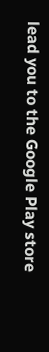lead you to the Google Play store